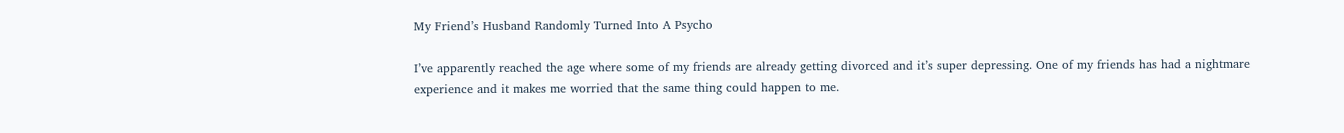My Friend’s Husband Randomly Turned Into A Psycho

I’ve apparently reached the age where some of my friends are already getting divorced and it’s super depressing. One of my friends has had a nightmare experience and it makes me worried that the same thing could happen to me.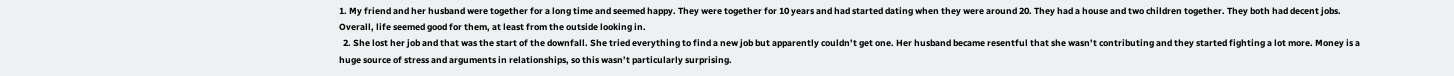1. My friend and her husband were together for a long time and seemed happy. They were together for 10 years and had started dating when they were around 20. They had a house and two children together. They both had decent jobs. Overall, life seemed good for them, at least from the outside looking in.
  2. She lost her job and that was the start of the downfall. She tried everything to find a new job but apparently couldn’t get one. Her husband became resentful that she wasn’t contributing and they started fighting a lot more. Money is a huge source of stress and arguments in relationships, so this wasn’t particularly surprising.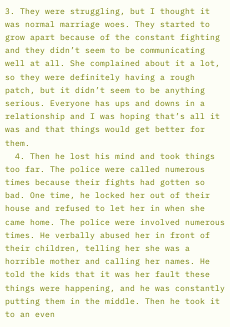3. They were struggling, but I thought it was normal marriage woes. They started to grow apart because of the constant fighting and they didn’t seem to be communicating well at all. She complained about it a lot, so they were definitely having a rough patch, but it didn’t seem to be anything serious. Everyone has ups and downs in a relationship and I was hoping that’s all it was and that things would get better for them.
  4. Then he lost his mind and took things too far. The police were called numerous times because their fights had gotten so bad. One time, he locked her out of their house and refused to let her in when she came home. The police were involved numerous times. He verbally abused her in front of their children, telling her she was a horrible mother and calling her names. He told the kids that it was her fault these things were happening, and he was constantly putting them in the middle. Then he took it to an even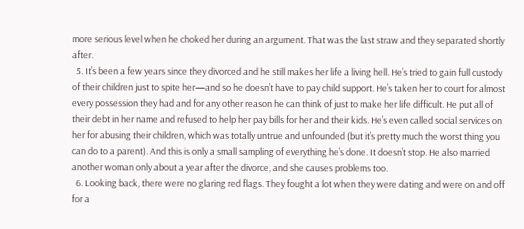more serious level when he choked her during an argument. That was the last straw and they separated shortly after.
  5. It’s been a few years since they divorced and he still makes her life a living hell. He’s tried to gain full custody of their children just to spite her—and so he doesn’t have to pay child support. He’s taken her to court for almost every possession they had and for any other reason he can think of just to make her life difficult. He put all of their debt in her name and refused to help her pay bills for her and their kids. He’s even called social services on her for abusing their children, which was totally untrue and unfounded (but it’s pretty much the worst thing you can do to a parent). And this is only a small sampling of everything he’s done. It doesn’t stop. He also married another woman only about a year after the divorce, and she causes problems too.
  6. Looking back, there were no glaring red flags. They fought a lot when they were dating and were on and off for a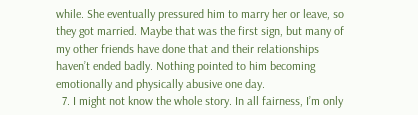while. She eventually pressured him to marry her or leave, so they got married. Maybe that was the first sign, but many of my other friends have done that and their relationships haven’t ended badly. Nothing pointed to him becoming emotionally and physically abusive one day.
  7. I might not know the whole story. In all fairness, I’m only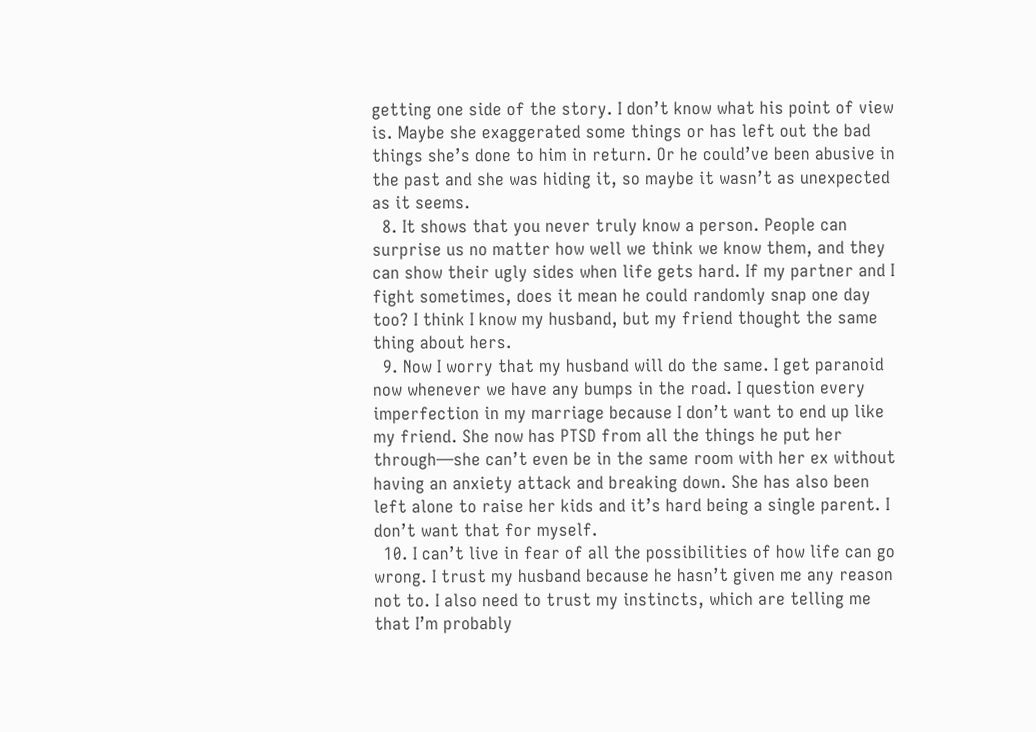getting one side of the story. I don’t know what his point of view is. Maybe she exaggerated some things or has left out the bad things she’s done to him in return. Or he could’ve been abusive in the past and she was hiding it, so maybe it wasn’t as unexpected as it seems.
  8. It shows that you never truly know a person. People can surprise us no matter how well we think we know them, and they can show their ugly sides when life gets hard. If my partner and I fight sometimes, does it mean he could randomly snap one day too? I think I know my husband, but my friend thought the same thing about hers.
  9. Now I worry that my husband will do the same. I get paranoid now whenever we have any bumps in the road. I question every imperfection in my marriage because I don’t want to end up like my friend. She now has PTSD from all the things he put her through—she can’t even be in the same room with her ex without having an anxiety attack and breaking down. She has also been left alone to raise her kids and it’s hard being a single parent. I don’t want that for myself.
  10. I can’t live in fear of all the possibilities of how life can go wrong. I trust my husband because he hasn’t given me any reason not to. I also need to trust my instincts, which are telling me that I’m probably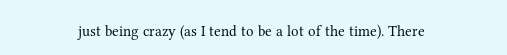just being crazy (as I tend to be a lot of the time). There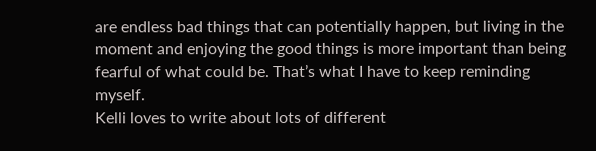are endless bad things that can potentially happen, but living in the moment and enjoying the good things is more important than being fearful of what could be. That’s what I have to keep reminding myself.
Kelli loves to write about lots of different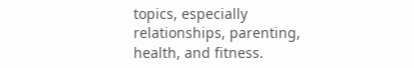topics, especially relationships, parenting, health, and fitness.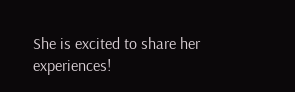She is excited to share her experiences!